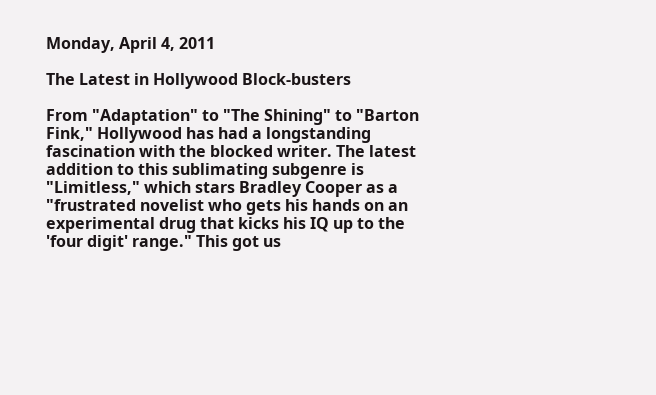Monday, April 4, 2011

The Latest in Hollywood Block-busters

From "Adaptation" to "The Shining" to "Barton Fink," Hollywood has had a longstanding fascination with the blocked writer. The latest addition to this sublimating subgenre is "Limitless," which stars Bradley Cooper as a "frustrated novelist who gets his hands on an experimental drug that kicks his IQ up to the 'four digit' range." This got us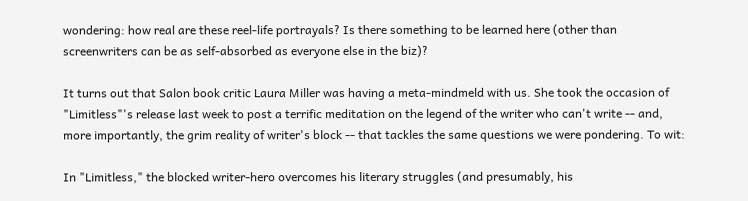wondering: how real are these reel-life portrayals? Is there something to be learned here (other than screenwriters can be as self-absorbed as everyone else in the biz)?

It turns out that Salon book critic Laura Miller was having a meta-mindmeld with us. She took the occasion of "Limitless"'s release last week to post a terrific meditation on the legend of the writer who can't write -- and, more importantly, the grim reality of writer's block -- that tackles the same questions we were pondering. To wit:

In "Limitless," the blocked writer-hero overcomes his literary struggles (and presumably, his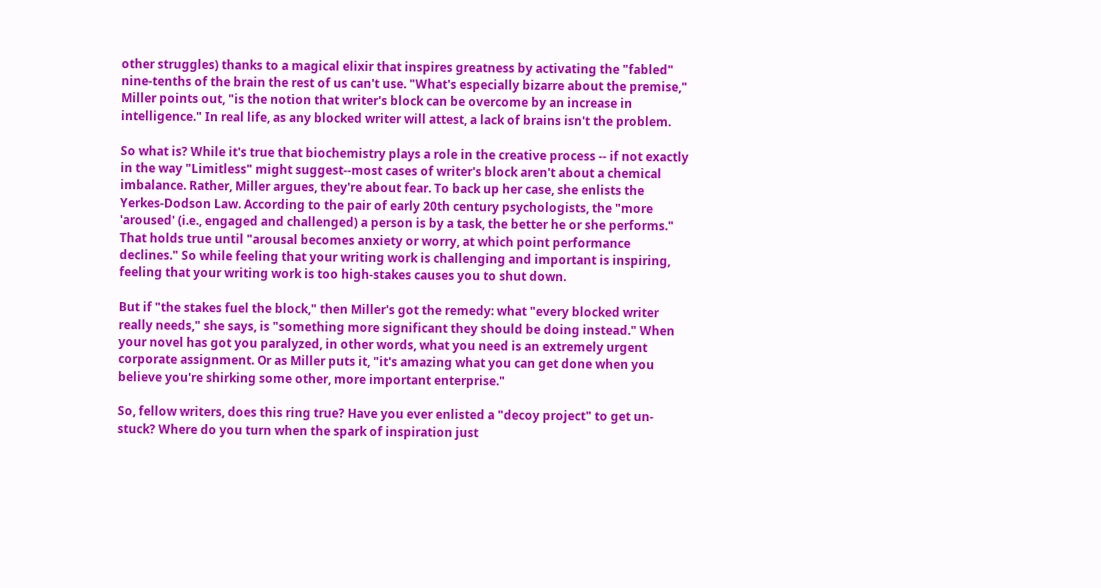other struggles) thanks to a magical elixir that inspires greatness by activating the "fabled" nine-tenths of the brain the rest of us can't use. "What's especially bizarre about the premise," Miller points out, "is the notion that writer's block can be overcome by an increase in intelligence." In real life, as any blocked writer will attest, a lack of brains isn't the problem.

So what is? While it's true that biochemistry plays a role in the creative process -- if not exactly in the way "Limitless" might suggest--most cases of writer's block aren't about a chemical imbalance. Rather, Miller argues, they're about fear. To back up her case, she enlists the Yerkes-Dodson Law. According to the pair of early 20th century psychologists, the "more 'aroused' (i.e., engaged and challenged) a person is by a task, the better he or she performs." That holds true until "arousal becomes anxiety or worry, at which point performance declines." So while feeling that your writing work is challenging and important is inspiring, feeling that your writing work is too high-stakes causes you to shut down.

But if "the stakes fuel the block," then Miller's got the remedy: what "every blocked writer really needs," she says, is "something more significant they should be doing instead." When your novel has got you paralyzed, in other words, what you need is an extremely urgent corporate assignment. Or as Miller puts it, "it's amazing what you can get done when you believe you're shirking some other, more important enterprise."

So, fellow writers, does this ring true? Have you ever enlisted a "decoy project" to get un-stuck? Where do you turn when the spark of inspiration just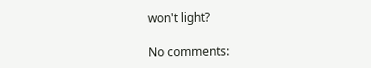won't light?

No comments: